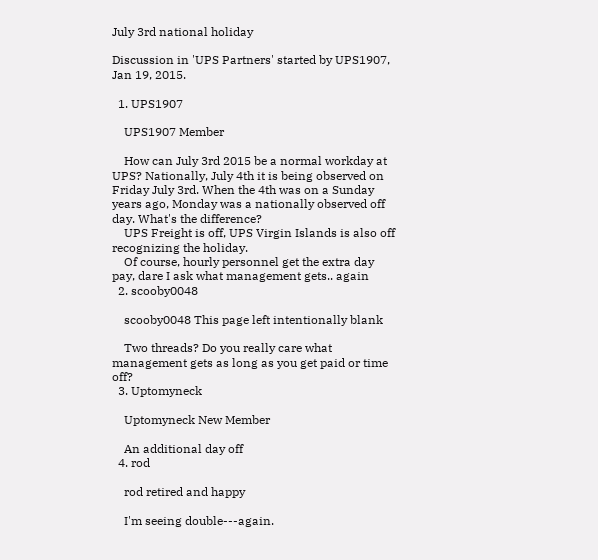July 3rd national holiday

Discussion in 'UPS Partners' started by UPS1907, Jan 19, 2015.

  1. UPS1907

    UPS1907 Member

    How can July 3rd 2015 be a normal workday at UPS? Nationally, July 4th it is being observed on Friday July 3rd. When the 4th was on a Sunday years ago, Monday was a nationally observed off day. What's the difference?
    UPS Freight is off, UPS Virgin Islands is also off recognizing the holiday.
    Of course, hourly personnel get the extra day pay, dare I ask what management gets.. again
  2. scooby0048

    scooby0048 This page left intentionally blank

    Two threads? Do you really care what management gets as long as you get paid or time off?
  3. Uptomyneck

    Uptomyneck New Member

    An additional day off
  4. rod

    rod retired and happy

    I'm seeing double---again.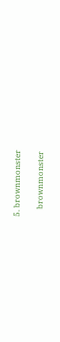5. brownmonster

    brownmonster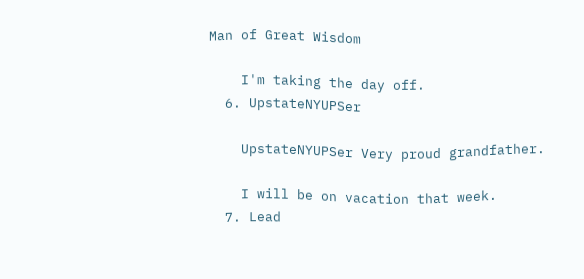Man of Great Wisdom

    I'm taking the day off.
  6. UpstateNYUPSer

    UpstateNYUPSer Very proud grandfather.

    I will be on vacation that week.
  7. Lead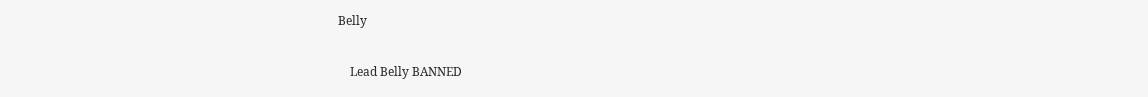Belly

    Lead Belly BANNED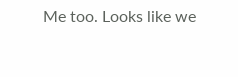Me too. Looks like we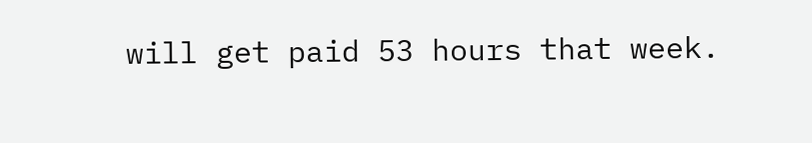will get paid 53 hours that week.